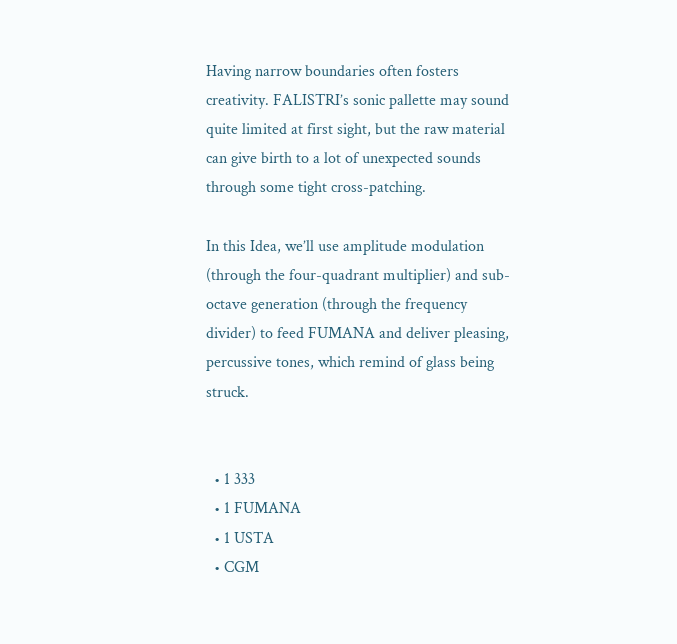Having narrow boundaries often fosters creativity. FALISTRI’s sonic pallette may sound quite limited at first sight, but the raw material can give birth to a lot of unexpected sounds through some tight cross-patching.

In this Idea, we’ll use amplitude modulation (through the four-quadrant multiplier) and sub-octave generation (through the frequency divider) to feed FUMANA and deliver pleasing, percussive tones, which remind of glass being struck.


  • 1 333
  • 1 FUMANA
  • 1 USTA
  • CGM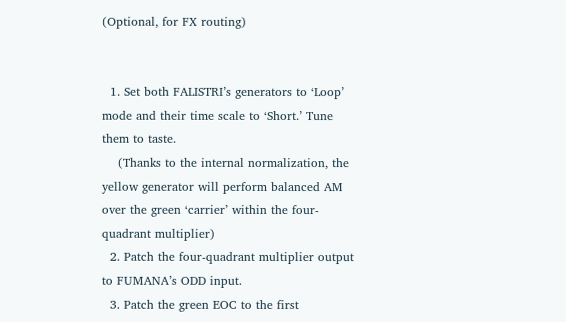(Optional, for FX routing)


  1. Set both FALISTRI’s generators to ‘Loop’ mode and their time scale to ‘Short.’ Tune them to taste.
    (Thanks to the internal normalization, the yellow generator will perform balanced AM over the green ‘carrier’ within the four-quadrant multiplier)
  2. Patch the four-quadrant multiplier output to FUMANA’s ODD input.
  3. Patch the green EOC to the first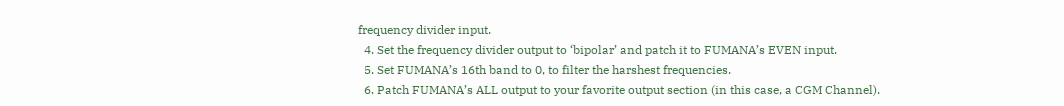frequency divider input.
  4. Set the frequency divider output to ‘bipolar’ and patch it to FUMANA’s EVEN input.
  5. Set FUMANA’s 16th band to 0, to filter the harshest frequencies.
  6. Patch FUMANA’s ALL output to your favorite output section (in this case, a CGM Channel).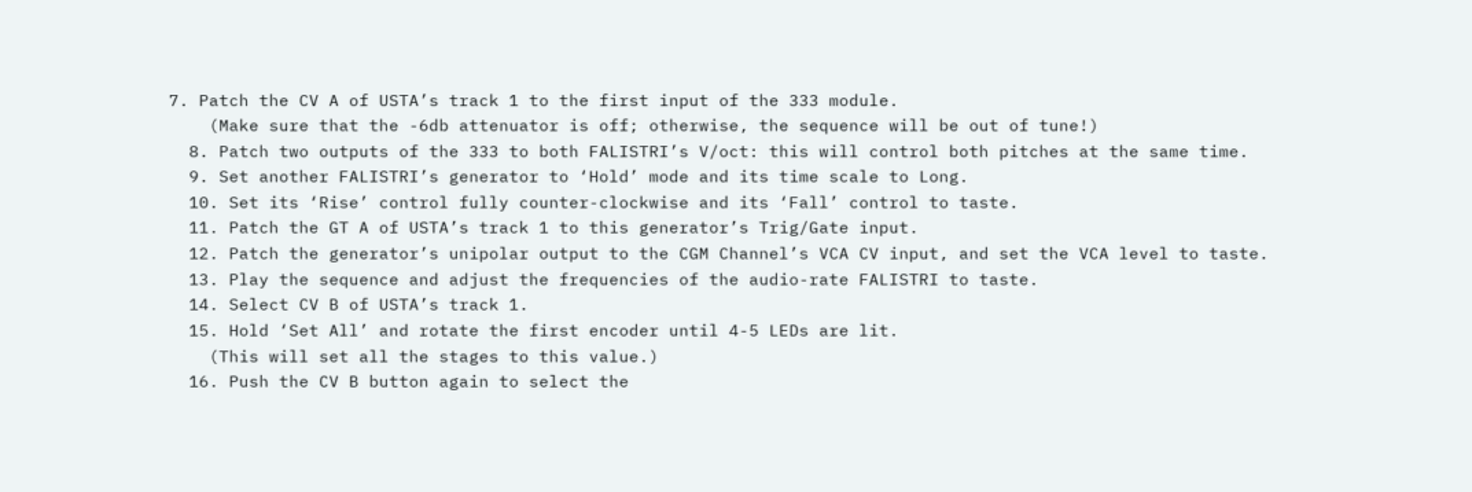7. Patch the CV A of USTA’s track 1 to the first input of the 333 module.
    (Make sure that the -6db attenuator is off; otherwise, the sequence will be out of tune!)
  8. Patch two outputs of the 333 to both FALISTRI’s V/oct: this will control both pitches at the same time.
  9. Set another FALISTRI’s generator to ‘Hold’ mode and its time scale to Long.
  10. Set its ‘Rise’ control fully counter-clockwise and its ‘Fall’ control to taste.
  11. Patch the GT A of USTA’s track 1 to this generator’s Trig/Gate input.
  12. Patch the generator’s unipolar output to the CGM Channel’s VCA CV input, and set the VCA level to taste.
  13. Play the sequence and adjust the frequencies of the audio-rate FALISTRI to taste.
  14. Select CV B of USTA’s track 1.
  15. Hold ‘Set All’ and rotate the first encoder until 4-5 LEDs are lit.
    (This will set all the stages to this value.)
  16. Push the CV B button again to select the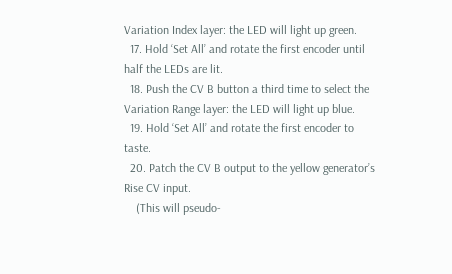Variation Index layer: the LED will light up green.
  17. Hold ‘Set All’ and rotate the first encoder until half the LEDs are lit.
  18. Push the CV B button a third time to select the Variation Range layer: the LED will light up blue.
  19. Hold ‘Set All’ and rotate the first encoder to taste.
  20. Patch the CV B output to the yellow generator’s Rise CV input.
    (This will pseudo-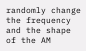randomly change the frequency and the shape of the AM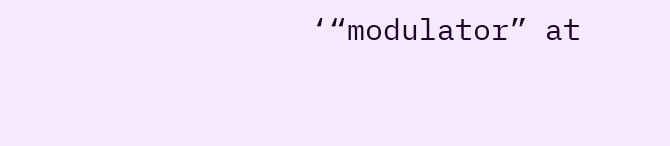‘“modulator” at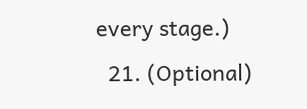every stage.)
  21. (Optional)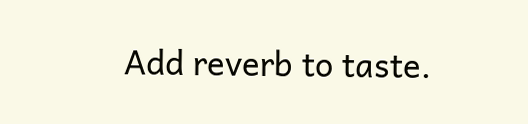Add reverb to taste.